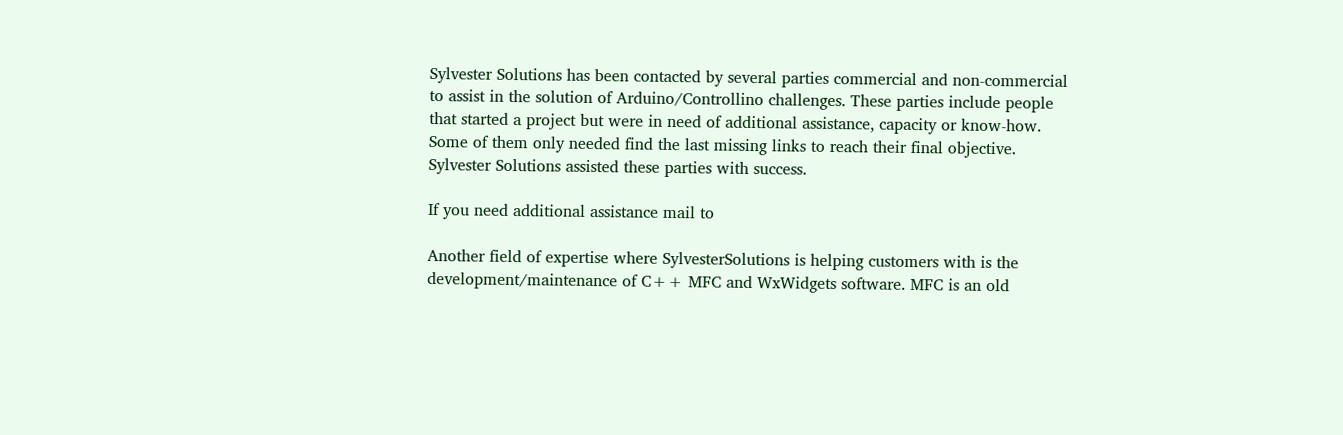Sylvester Solutions has been contacted by several parties commercial and non-commercial to assist in the solution of Arduino/Controllino challenges. These parties include people that started a project but were in need of additional assistance, capacity or know-how. Some of them only needed find the last missing links to reach their final objective. Sylvester Solutions assisted these parties with success.

If you need additional assistance mail to

Another field of expertise where SylvesterSolutions is helping customers with is the development/maintenance of C++ MFC and WxWidgets software. MFC is an old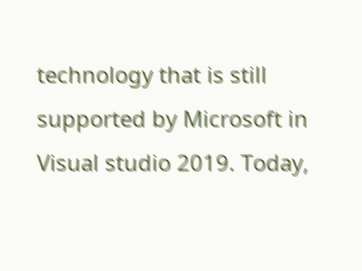technology that is still supported by Microsoft in Visual studio 2019. Today,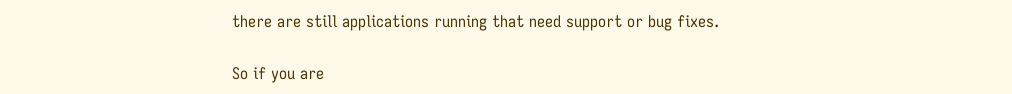there are still applications running that need support or bug fixes.

So if you are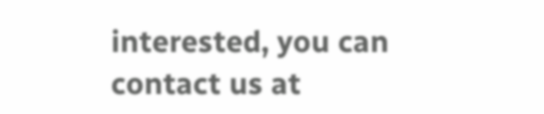interested, you can contact us at